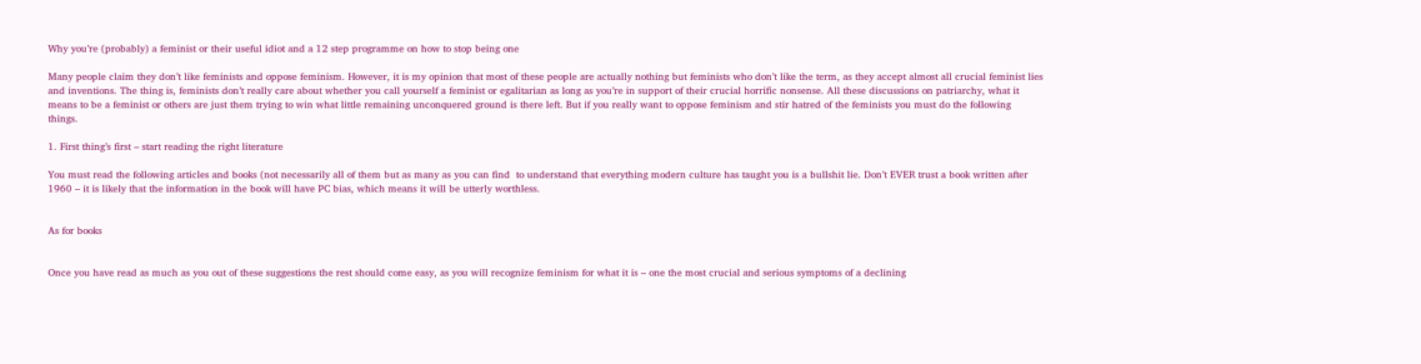Why you’re (probably) a feminist or their useful idiot and a 12 step programme on how to stop being one

Many people claim they don’t like feminists and oppose feminism. However, it is my opinion that most of these people are actually nothing but feminists who don’t like the term, as they accept almost all crucial feminist lies and inventions. The thing is, feminists don’t really care about whether you call yourself a feminist or egalitarian as long as you’re in support of their crucial horrific nonsense. All these discussions on patriarchy, what it means to be a feminist or others are just them trying to win what little remaining unconquered ground is there left. But if you really want to oppose feminism and stir hatred of the feminists you must do the following things.

1. First thing’s first – start reading the right literature

You must read the following articles and books (not necessarily all of them but as many as you can find  to understand that everything modern culture has taught you is a bullshit lie. Don’t EVER trust a book written after 1960 – it is likely that the information in the book will have PC bias, which means it will be utterly worthless.


As for books


Once you have read as much as you out of these suggestions the rest should come easy, as you will recognize feminism for what it is – one the most crucial and serious symptoms of a declining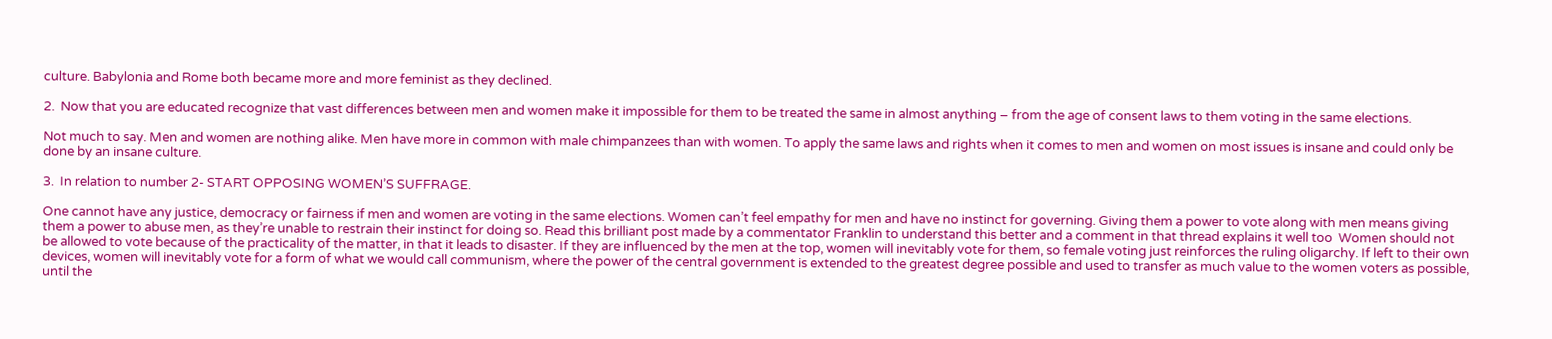culture. Babylonia and Rome both became more and more feminist as they declined.

2.  Now that you are educated recognize that vast differences between men and women make it impossible for them to be treated the same in almost anything – from the age of consent laws to them voting in the same elections.

Not much to say. Men and women are nothing alike. Men have more in common with male chimpanzees than with women. To apply the same laws and rights when it comes to men and women on most issues is insane and could only be done by an insane culture.

3.  In relation to number 2- START OPPOSING WOMEN’S SUFFRAGE.

One cannot have any justice, democracy or fairness if men and women are voting in the same elections. Women can’t feel empathy for men and have no instinct for governing. Giving them a power to vote along with men means giving them a power to abuse men, as they’re unable to restrain their instinct for doing so. Read this brilliant post made by a commentator Franklin to understand this better and a comment in that thread explains it well too  Women should not be allowed to vote because of the practicality of the matter, in that it leads to disaster. If they are influenced by the men at the top, women will inevitably vote for them, so female voting just reinforces the ruling oligarchy. If left to their own devices, women will inevitably vote for a form of what we would call communism, where the power of the central government is extended to the greatest degree possible and used to transfer as much value to the women voters as possible, until the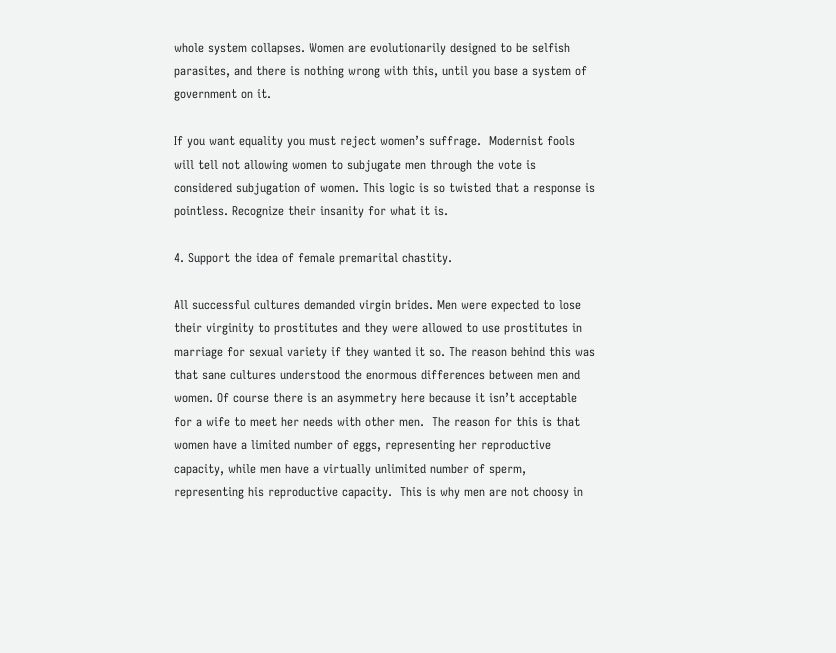whole system collapses. Women are evolutionarily designed to be selfish parasites, and there is nothing wrong with this, until you base a system of government on it.

If you want equality you must reject women’s suffrage.  Modernist fools will tell not allowing women to subjugate men through the vote is considered subjugation of women. This logic is so twisted that a response is pointless. Recognize their insanity for what it is.

4. Support the idea of female premarital chastity.

All successful cultures demanded virgin brides. Men were expected to lose their virginity to prostitutes and they were allowed to use prostitutes in marriage for sexual variety if they wanted it so. The reason behind this was that sane cultures understood the enormous differences between men and women. Of course there is an asymmetry here because it isn’t acceptable for a wife to meet her needs with other men.  The reason for this is that women have a limited number of eggs, representing her reproductive capacity, while men have a virtually unlimited number of sperm, representing his reproductive capacity.  This is why men are not choosy in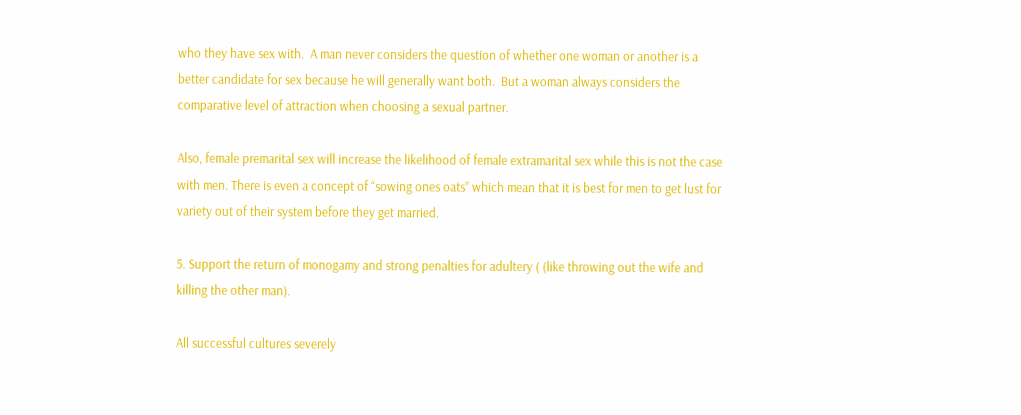who they have sex with.  A man never considers the question of whether one woman or another is a better candidate for sex because he will generally want both.  But a woman always considers the comparative level of attraction when choosing a sexual partner.

Also, female premarital sex will increase the likelihood of female extramarital sex while this is not the case with men. There is even a concept of “sowing ones oats” which mean that it is best for men to get lust for variety out of their system before they get married.

5. Support the return of monogamy and strong penalties for adultery ( (like throwing out the wife and killing the other man).

All successful cultures severely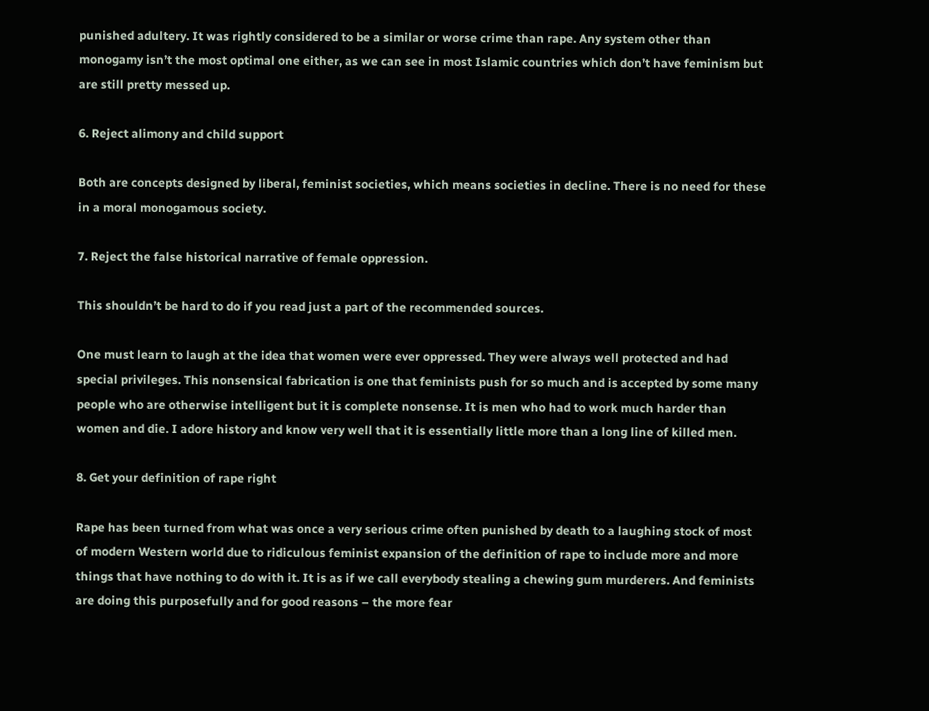punished adultery. It was rightly considered to be a similar or worse crime than rape. Any system other than monogamy isn’t the most optimal one either, as we can see in most Islamic countries which don’t have feminism but are still pretty messed up.

6. Reject alimony and child support

Both are concepts designed by liberal, feminist societies, which means societies in decline. There is no need for these in a moral monogamous society.

7. Reject the false historical narrative of female oppression.

This shouldn’t be hard to do if you read just a part of the recommended sources.

One must learn to laugh at the idea that women were ever oppressed. They were always well protected and had special privileges. This nonsensical fabrication is one that feminists push for so much and is accepted by some many people who are otherwise intelligent but it is complete nonsense. It is men who had to work much harder than women and die. I adore history and know very well that it is essentially little more than a long line of killed men.

8. Get your definition of rape right

Rape has been turned from what was once a very serious crime often punished by death to a laughing stock of most of modern Western world due to ridiculous feminist expansion of the definition of rape to include more and more things that have nothing to do with it. It is as if we call everybody stealing a chewing gum murderers. And feminists are doing this purposefully and for good reasons – the more fear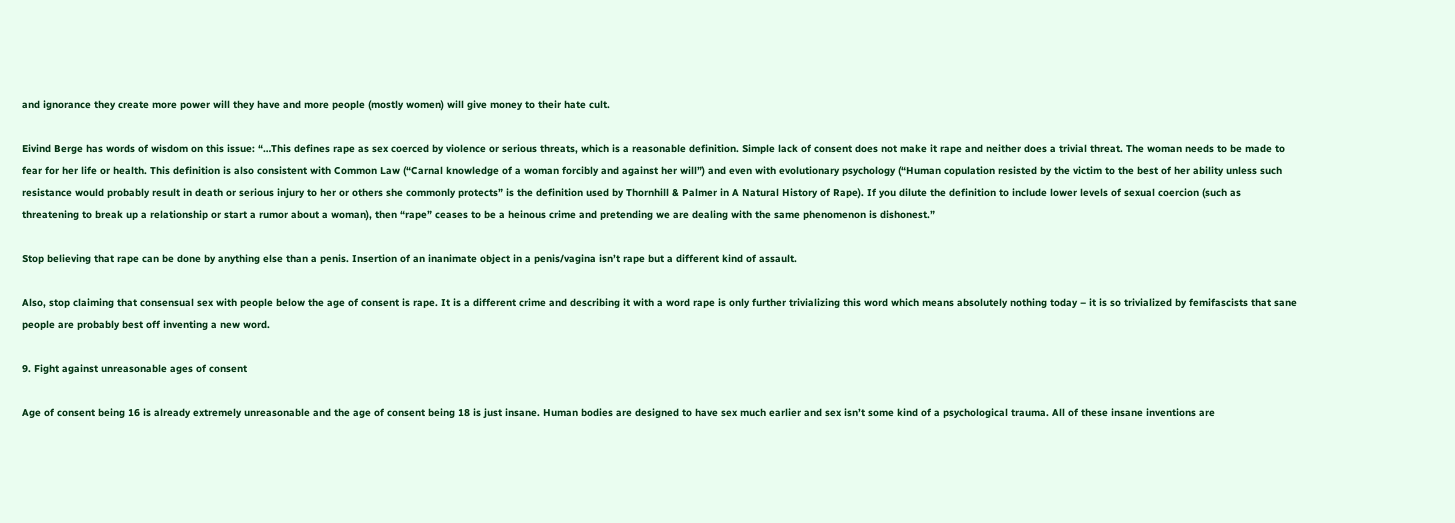and ignorance they create more power will they have and more people (mostly women) will give money to their hate cult.

Eivind Berge has words of wisdom on this issue: “…This defines rape as sex coerced by violence or serious threats, which is a reasonable definition. Simple lack of consent does not make it rape and neither does a trivial threat. The woman needs to be made to fear for her life or health. This definition is also consistent with Common Law (“Carnal knowledge of a woman forcibly and against her will”) and even with evolutionary psychology (“Human copulation resisted by the victim to the best of her ability unless such resistance would probably result in death or serious injury to her or others she commonly protects” is the definition used by Thornhill & Palmer in A Natural History of Rape). If you dilute the definition to include lower levels of sexual coercion (such as threatening to break up a relationship or start a rumor about a woman), then “rape” ceases to be a heinous crime and pretending we are dealing with the same phenomenon is dishonest.”

Stop believing that rape can be done by anything else than a penis. Insertion of an inanimate object in a penis/vagina isn’t rape but a different kind of assault.

Also, stop claiming that consensual sex with people below the age of consent is rape. It is a different crime and describing it with a word rape is only further trivializing this word which means absolutely nothing today – it is so trivialized by femifascists that sane people are probably best off inventing a new word.

9. Fight against unreasonable ages of consent

Age of consent being 16 is already extremely unreasonable and the age of consent being 18 is just insane. Human bodies are designed to have sex much earlier and sex isn’t some kind of a psychological trauma. All of these insane inventions are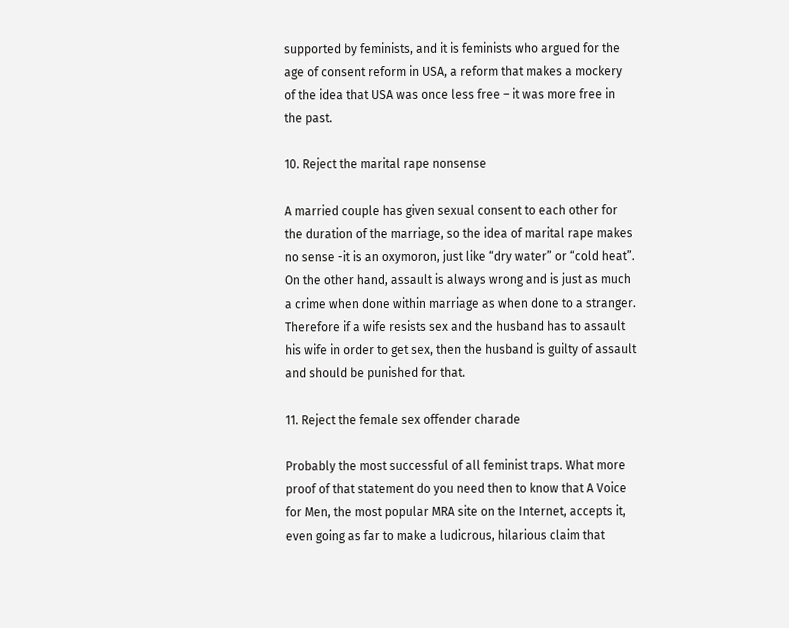supported by feminists, and it is feminists who argued for the age of consent reform in USA, a reform that makes a mockery of the idea that USA was once less free – it was more free in the past.

10. Reject the marital rape nonsense

A married couple has given sexual consent to each other for the duration of the marriage, so the idea of marital rape makes no sense -it is an oxymoron, just like “dry water” or “cold heat”. On the other hand, assault is always wrong and is just as much a crime when done within marriage as when done to a stranger. Therefore if a wife resists sex and the husband has to assault his wife in order to get sex, then the husband is guilty of assault and should be punished for that.

11. Reject the female sex offender charade

Probably the most successful of all feminist traps. What more proof of that statement do you need then to know that A Voice for Men, the most popular MRA site on the Internet, accepts it, even going as far to make a ludicrous, hilarious claim that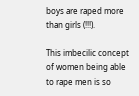boys are raped more than girls (!!!).

This imbecilic concept of women being able to rape men is so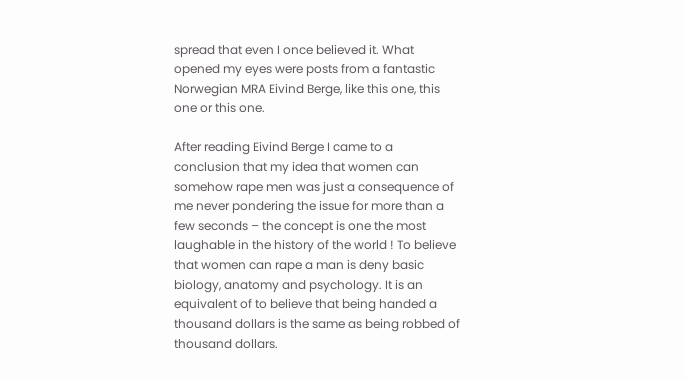spread that even I once believed it. What opened my eyes were posts from a fantastic Norwegian MRA Eivind Berge, like this one, this one or this one.

After reading Eivind Berge I came to a conclusion that my idea that women can somehow rape men was just a consequence of me never pondering the issue for more than a few seconds – the concept is one the most laughable in the history of the world ! To believe that women can rape a man is deny basic biology, anatomy and psychology. It is an equivalent of to believe that being handed a thousand dollars is the same as being robbed of thousand dollars.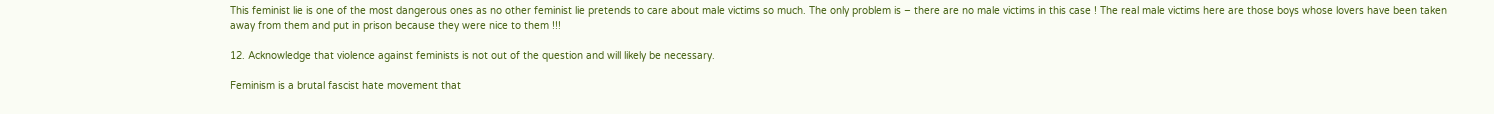This feminist lie is one of the most dangerous ones as no other feminist lie pretends to care about male victims so much. The only problem is – there are no male victims in this case ! The real male victims here are those boys whose lovers have been taken away from them and put in prison because they were nice to them !!!

12. Acknowledge that violence against feminists is not out of the question and will likely be necessary.

Feminism is a brutal fascist hate movement that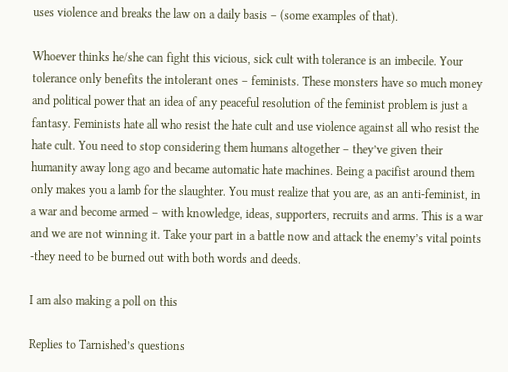uses violence and breaks the law on a daily basis – (some examples of that).

Whoever thinks he/she can fight this vicious, sick cult with tolerance is an imbecile. Your tolerance only benefits the intolerant ones – feminists. These monsters have so much money and political power that an idea of any peaceful resolution of the feminist problem is just a fantasy. Feminists hate all who resist the hate cult and use violence against all who resist the hate cult. You need to stop considering them humans altogether – they’ve given their humanity away long ago and became automatic hate machines. Being a pacifist around them only makes you a lamb for the slaughter. You must realize that you are, as an anti-feminist, in a war and become armed – with knowledge, ideas, supporters, recruits and arms. This is a war and we are not winning it. Take your part in a battle now and attack the enemy’s vital points -they need to be burned out with both words and deeds.

I am also making a poll on this

Replies to Tarnished’s questions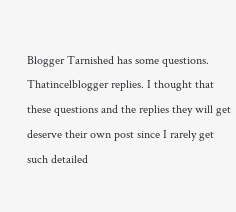Blogger Tarnished has some questions. Thatincelblogger replies. I thought that these questions and the replies they will get deserve their own post since I rarely get such detailed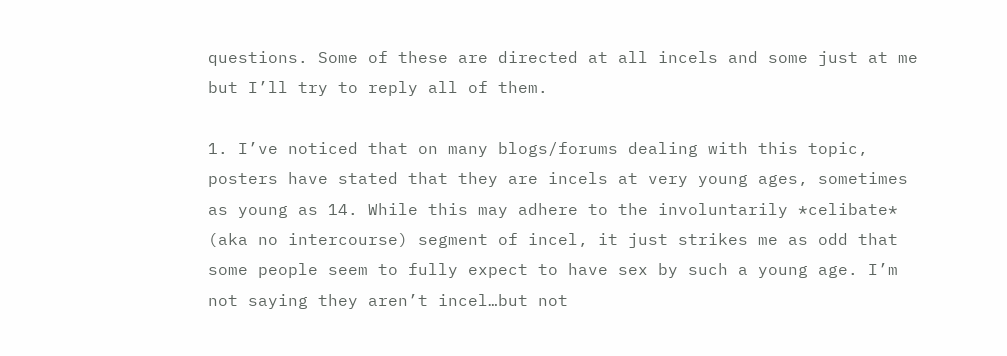questions. Some of these are directed at all incels and some just at me but I’ll try to reply all of them.

1. I’ve noticed that on many blogs/forums dealing with this topic, posters have stated that they are incels at very young ages, sometimes as young as 14. While this may adhere to the involuntarily *celibate* (aka no intercourse) segment of incel, it just strikes me as odd that some people seem to fully expect to have sex by such a young age. I’m not saying they aren’t incel…but not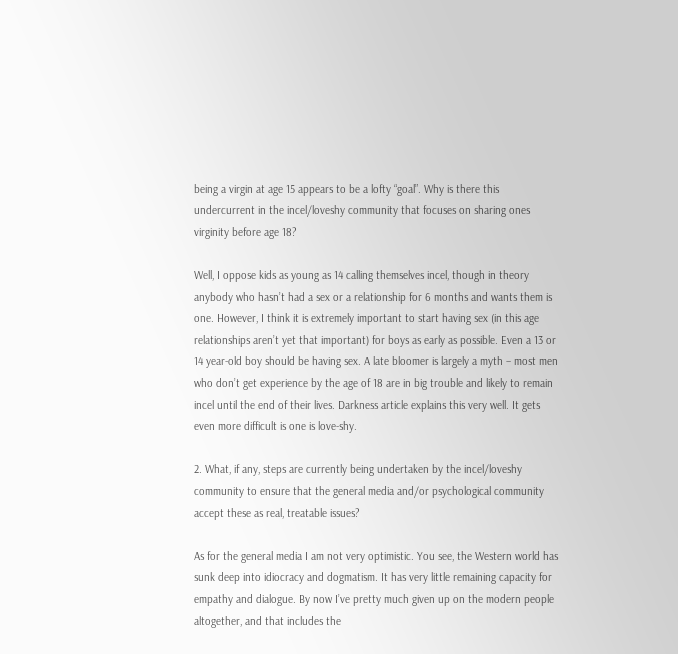being a virgin at age 15 appears to be a lofty “goal”. Why is there this undercurrent in the incel/loveshy community that focuses on sharing ones virginity before age 18?

Well, I oppose kids as young as 14 calling themselves incel, though in theory anybody who hasn’t had a sex or a relationship for 6 months and wants them is one. However, I think it is extremely important to start having sex (in this age relationships aren’t yet that important) for boys as early as possible. Even a 13 or 14 year-old boy should be having sex. A late bloomer is largely a myth – most men who don’t get experience by the age of 18 are in big trouble and likely to remain incel until the end of their lives. Darkness article explains this very well. It gets even more difficult is one is love-shy.

2. What, if any, steps are currently being undertaken by the incel/loveshy community to ensure that the general media and/or psychological community accept these as real, treatable issues?

As for the general media I am not very optimistic. You see, the Western world has sunk deep into idiocracy and dogmatism. It has very little remaining capacity for empathy and dialogue. By now I’ve pretty much given up on the modern people altogether, and that includes the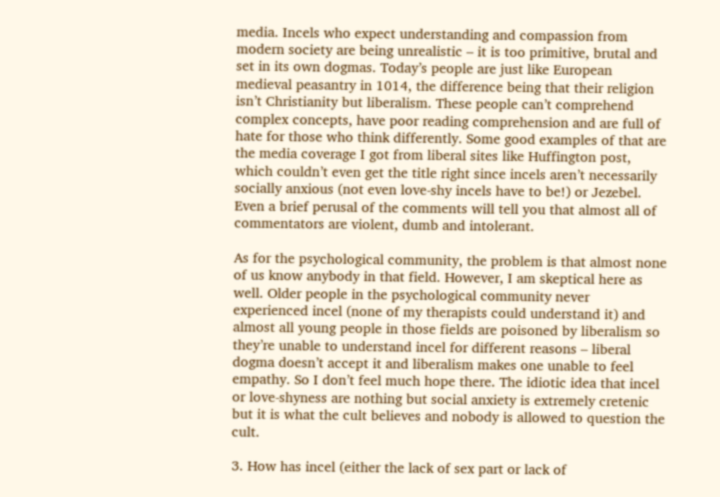media. Incels who expect understanding and compassion from modern society are being unrealistic – it is too primitive, brutal and set in its own dogmas. Today’s people are just like European medieval peasantry in 1014, the difference being that their religion isn’t Christianity but liberalism. These people can’t comprehend complex concepts, have poor reading comprehension and are full of hate for those who think differently. Some good examples of that are the media coverage I got from liberal sites like Huffington post, which couldn’t even get the title right since incels aren’t necessarily socially anxious (not even love-shy incels have to be!) or Jezebel. Even a brief perusal of the comments will tell you that almost all of commentators are violent, dumb and intolerant.

As for the psychological community, the problem is that almost none of us know anybody in that field. However, I am skeptical here as well. Older people in the psychological community never experienced incel (none of my therapists could understand it) and almost all young people in those fields are poisoned by liberalism so they’re unable to understand incel for different reasons – liberal dogma doesn’t accept it and liberalism makes one unable to feel empathy. So I don’t feel much hope there. The idiotic idea that incel or love-shyness are nothing but social anxiety is extremely cretenic but it is what the cult believes and nobody is allowed to question the cult.

3. How has incel (either the lack of sex part or lack of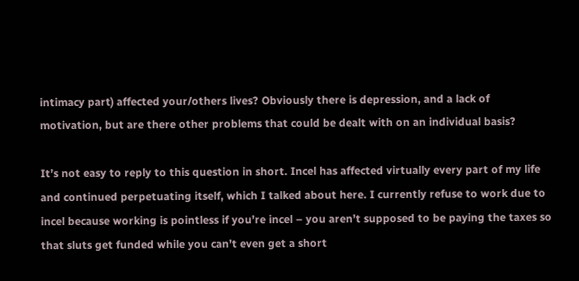intimacy part) affected your/others lives? Obviously there is depression, and a lack of motivation, but are there other problems that could be dealt with on an individual basis?

It’s not easy to reply to this question in short. Incel has affected virtually every part of my life and continued perpetuating itself, which I talked about here. I currently refuse to work due to incel because working is pointless if you’re incel – you aren’t supposed to be paying the taxes so that sluts get funded while you can’t even get a short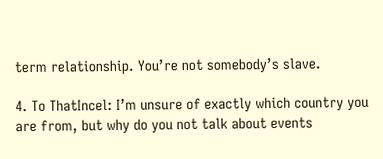term relationship. You’re not somebody’s slave.

4. To ThatIncel: I’m unsure of exactly which country you are from, but why do you not talk about events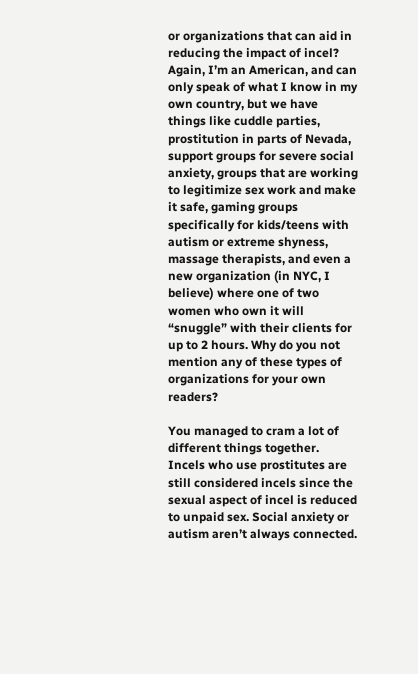or organizations that can aid in reducing the impact of incel? Again, I’m an American, and can only speak of what I know in my own country, but we have things like cuddle parties, prostitution in parts of Nevada, support groups for severe social anxiety, groups that are working to legitimize sex work and make it safe, gaming groups specifically for kids/teens with autism or extreme shyness, massage therapists, and even a new organization (in NYC, I believe) where one of two women who own it will “snuggle” with their clients for up to 2 hours. Why do you not mention any of these types of organizations for your own readers?

You managed to cram a lot of different things together. Incels who use prostitutes are still considered incels since the sexual aspect of incel is reduced to unpaid sex. Social anxiety or autism aren’t always connected.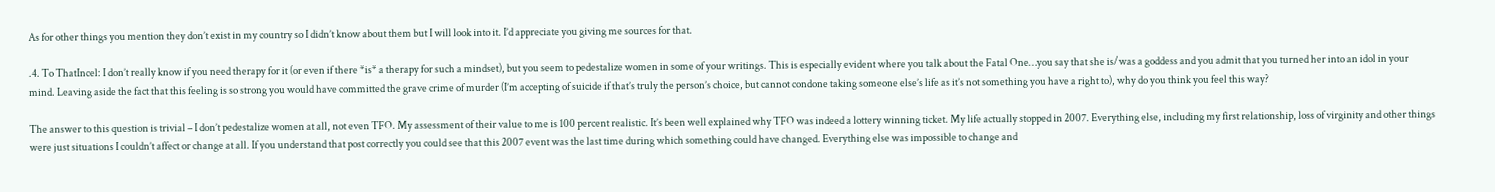As for other things you mention they don’t exist in my country so I didn’t know about them but I will look into it. I’d appreciate you giving me sources for that.

.4. To ThatIncel: I don’t really know if you need therapy for it (or even if there *is* a therapy for such a mindset), but you seem to pedestalize women in some of your writings. This is especially evident where you talk about the Fatal One…you say that she is/was a goddess and you admit that you turned her into an idol in your mind. Leaving aside the fact that this feeling is so strong you would have committed the grave crime of murder (I’m accepting of suicide if that’s truly the person’s choice, but cannot condone taking someone else’s life as it’s not something you have a right to), why do you think you feel this way?

The answer to this question is trivial – I don’t pedestalize women at all, not even TFO. My assessment of their value to me is 100 percent realistic. It’s been well explained why TFO was indeed a lottery winning ticket. My life actually stopped in 2007. Everything else, including my first relationship, loss of virginity and other things were just situations I couldn’t affect or change at all. If you understand that post correctly you could see that this 2007 event was the last time during which something could have changed. Everything else was impossible to change and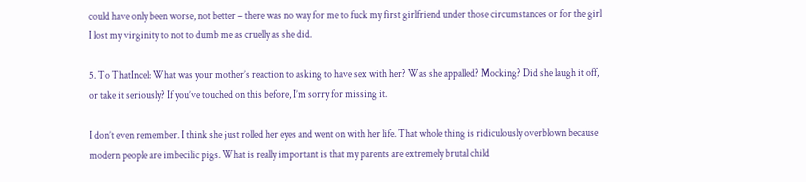could have only been worse, not better – there was no way for me to fuck my first girlfriend under those circumstances or for the girl I lost my virginity to not to dumb me as cruelly as she did.

5. To ThatIncel: What was your mother’s reaction to asking to have sex with her? Was she appalled? Mocking? Did she laugh it off, or take it seriously? If you’ve touched on this before, I’m sorry for missing it.

I don’t even remember. I think she just rolled her eyes and went on with her life. That whole thing is ridiculously overblown because modern people are imbecilic pigs. What is really important is that my parents are extremely brutal child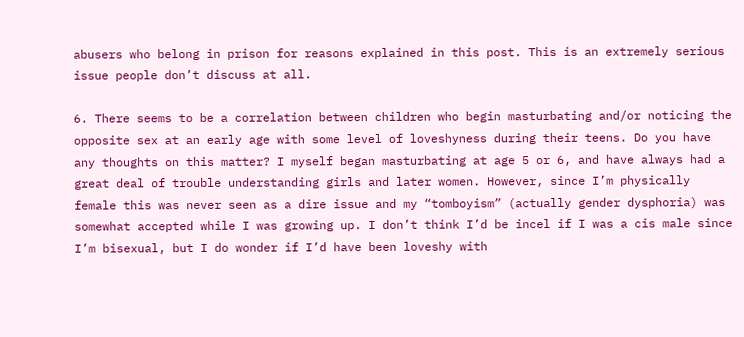abusers who belong in prison for reasons explained in this post. This is an extremely serious issue people don’t discuss at all.

6. There seems to be a correlation between children who begin masturbating and/or noticing the opposite sex at an early age with some level of loveshyness during their teens. Do you have any thoughts on this matter? I myself began masturbating at age 5 or 6, and have always had a great deal of trouble understanding girls and later women. However, since I’m physically female this was never seen as a dire issue and my “tomboyism” (actually gender dysphoria) was somewhat accepted while I was growing up. I don’t think I’d be incel if I was a cis male since I’m bisexual, but I do wonder if I’d have been loveshy with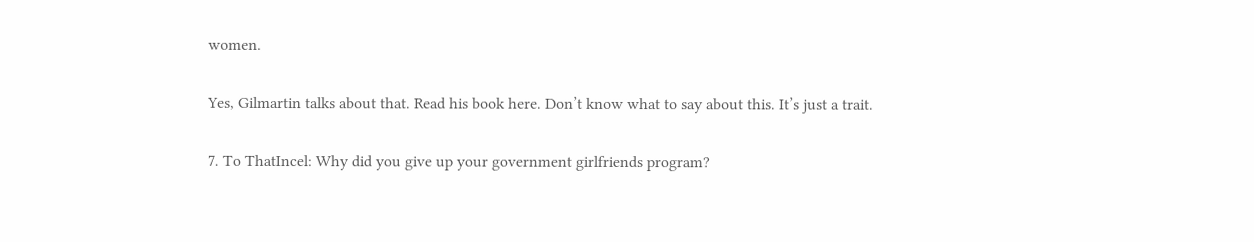women.

Yes, Gilmartin talks about that. Read his book here. Don’t know what to say about this. It’s just a trait.

7. To ThatIncel: Why did you give up your government girlfriends program?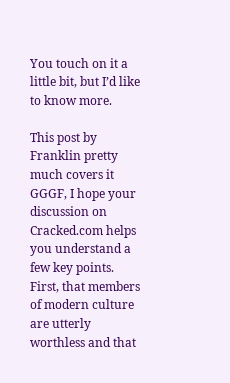You touch on it a little bit, but I’d like to know more.

This post by Franklin pretty much covers it
GGGF, I hope your discussion on Cracked.com helps you understand a few key points. First, that members of modern culture are utterly worthless and that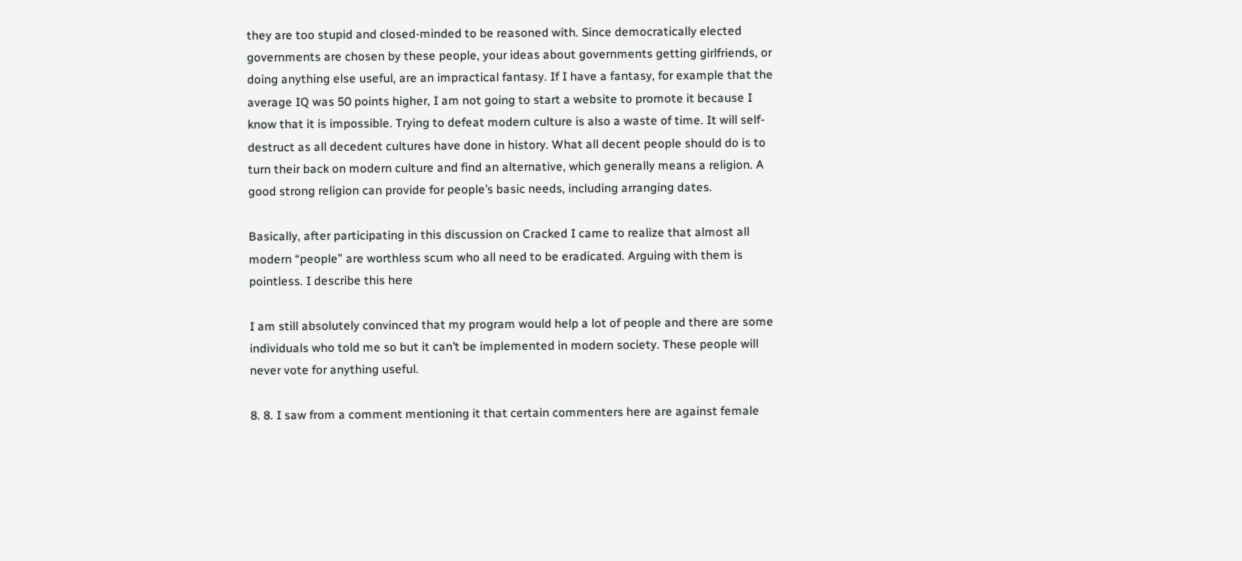they are too stupid and closed-minded to be reasoned with. Since democratically elected governments are chosen by these people, your ideas about governments getting girlfriends, or doing anything else useful, are an impractical fantasy. If I have a fantasy, for example that the average IQ was 50 points higher, I am not going to start a website to promote it because I know that it is impossible. Trying to defeat modern culture is also a waste of time. It will self-destruct as all decedent cultures have done in history. What all decent people should do is to turn their back on modern culture and find an alternative, which generally means a religion. A good strong religion can provide for people’s basic needs, including arranging dates.

Basically, after participating in this discussion on Cracked I came to realize that almost all modern “people” are worthless scum who all need to be eradicated. Arguing with them is pointless. I describe this here

I am still absolutely convinced that my program would help a lot of people and there are some individuals who told me so but it can’t be implemented in modern society. These people will never vote for anything useful.

8. 8. I saw from a comment mentioning it that certain commenters here are against female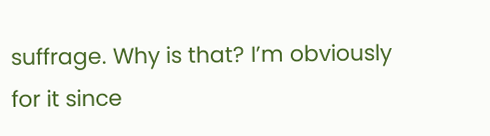suffrage. Why is that? I’m obviously for it since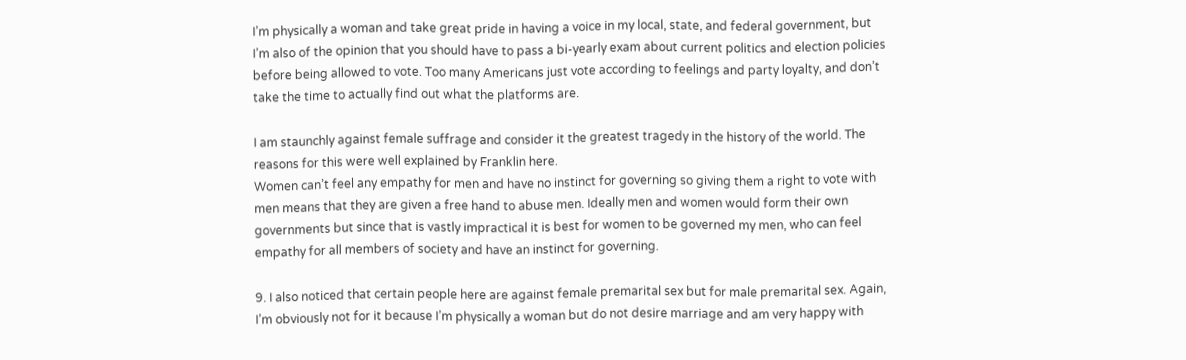I’m physically a woman and take great pride in having a voice in my local, state, and federal government, but I’m also of the opinion that you should have to pass a bi-yearly exam about current politics and election policies before being allowed to vote. Too many Americans just vote according to feelings and party loyalty, and don’t take the time to actually find out what the platforms are.

I am staunchly against female suffrage and consider it the greatest tragedy in the history of the world. The reasons for this were well explained by Franklin here.
Women can’t feel any empathy for men and have no instinct for governing so giving them a right to vote with men means that they are given a free hand to abuse men. Ideally men and women would form their own governments but since that is vastly impractical it is best for women to be governed my men, who can feel empathy for all members of society and have an instinct for governing.

9. I also noticed that certain people here are against female premarital sex but for male premarital sex. Again, I’m obviously not for it because I’m physically a woman but do not desire marriage and am very happy with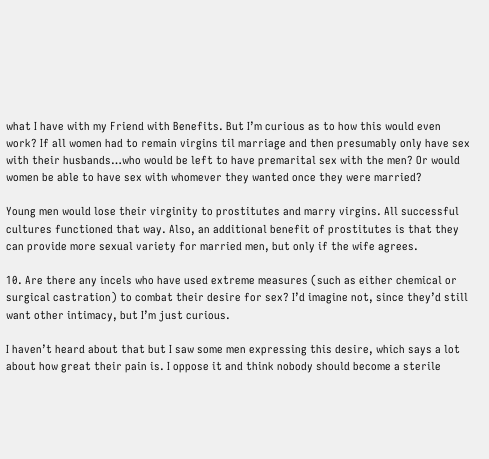what I have with my Friend with Benefits. But I’m curious as to how this would even work? If all women had to remain virgins til marriage and then presumably only have sex with their husbands…who would be left to have premarital sex with the men? Or would women be able to have sex with whomever they wanted once they were married?

Young men would lose their virginity to prostitutes and marry virgins. All successful cultures functioned that way. Also, an additional benefit of prostitutes is that they can provide more sexual variety for married men, but only if the wife agrees.

10. Are there any incels who have used extreme measures (such as either chemical or surgical castration) to combat their desire for sex? I’d imagine not, since they’d still want other intimacy, but I’m just curious.

I haven’t heard about that but I saw some men expressing this desire, which says a lot about how great their pain is. I oppose it and think nobody should become a sterile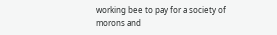working bee to pay for a society of morons and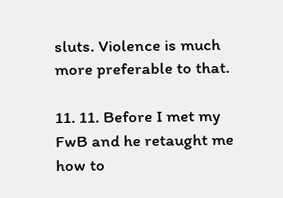sluts. Violence is much more preferable to that.

11. 11. Before I met my FwB and he retaught me how to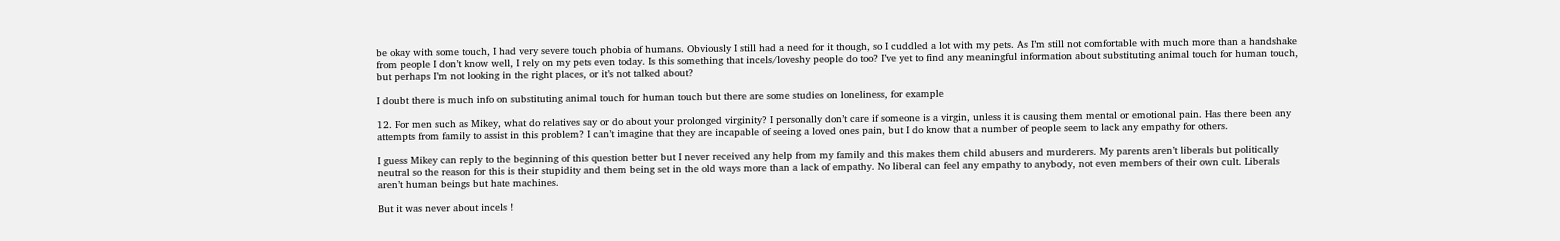be okay with some touch, I had very severe touch phobia of humans. Obviously I still had a need for it though, so I cuddled a lot with my pets. As I’m still not comfortable with much more than a handshake from people I don’t know well, I rely on my pets even today. Is this something that incels/loveshy people do too? I’ve yet to find any meaningful information about substituting animal touch for human touch, but perhaps I’m not looking in the right places, or it’s not talked about?

I doubt there is much info on substituting animal touch for human touch but there are some studies on loneliness, for example

12. For men such as Mikey, what do relatives say or do about your prolonged virginity? I personally don’t care if someone is a virgin, unless it is causing them mental or emotional pain. Has there been any attempts from family to assist in this problem? I can’t imagine that they are incapable of seeing a loved ones pain, but I do know that a number of people seem to lack any empathy for others.

I guess Mikey can reply to the beginning of this question better but I never received any help from my family and this makes them child abusers and murderers. My parents aren’t liberals but politically neutral so the reason for this is their stupidity and them being set in the old ways more than a lack of empathy. No liberal can feel any empathy to anybody, not even members of their own cult. Liberals aren’t human beings but hate machines.

But it was never about incels !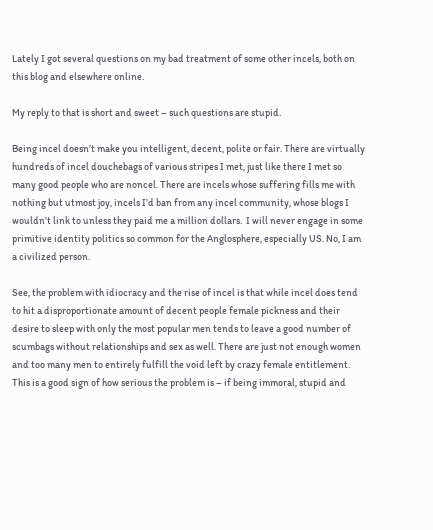Lately I got several questions on my bad treatment of some other incels, both on this blog and elsewhere online.

My reply to that is short and sweet – such questions are stupid.

Being incel doesn’t make you intelligent, decent, polite or fair. There are virtually hundreds of incel douchebags of various stripes I met, just like there I met so many good people who are noncel. There are incels whose suffering fills me with nothing but utmost joy, incels I’d ban from any incel community, whose blogs I wouldn’t link to unless they paid me a million dollars.  I will never engage in some primitive identity politics so common for the Anglosphere, especially US. No, I am a civilized person.

See, the problem with idiocracy and the rise of incel is that while incel does tend to hit a disproportionate amount of decent people female pickness and their desire to sleep with only the most popular men tends to leave a good number of scumbags without relationships and sex as well. There are just not enough women and too many men to entirely fulfill the void left by crazy female entitlement. This is a good sign of how serious the problem is – if being immoral, stupid and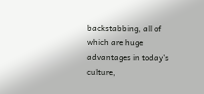backstabbing, all of which are huge advantages in today’s culture,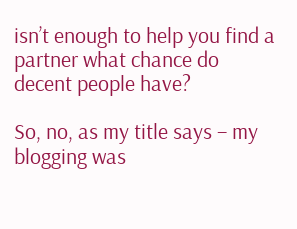isn’t enough to help you find a partner what chance do decent people have?

So, no, as my title says – my blogging was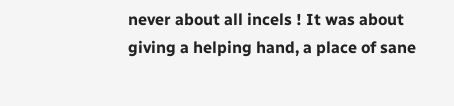never about all incels ! It was about giving a helping hand, a place of sane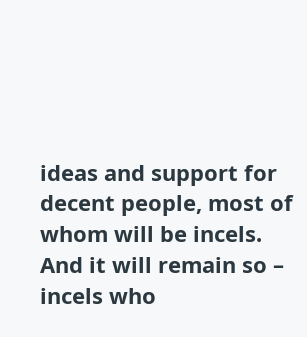ideas and support for decent people, most of whom will be incels. And it will remain so – incels who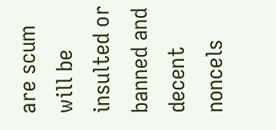are scum will be insulted or banned and decent noncels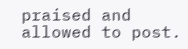praised and allowed to post.